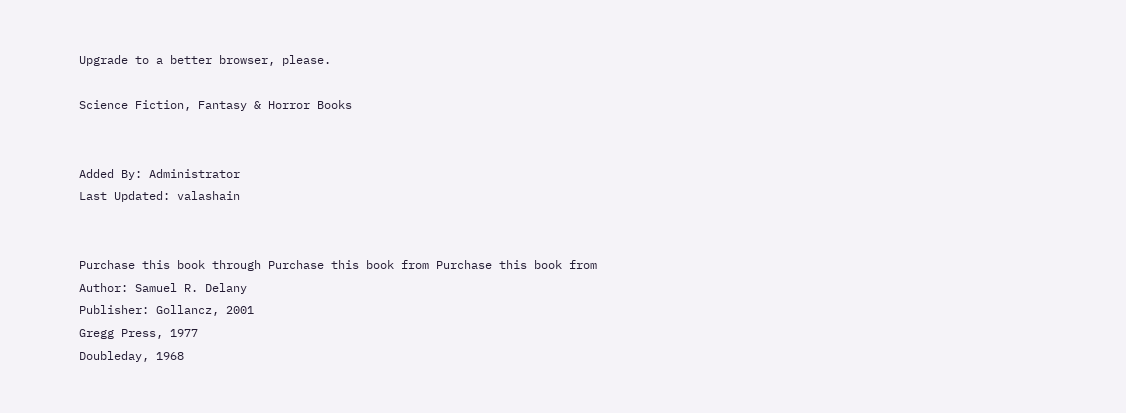Upgrade to a better browser, please.

Science Fiction, Fantasy & Horror Books


Added By: Administrator
Last Updated: valashain


Purchase this book through Purchase this book from Purchase this book from
Author: Samuel R. Delany
Publisher: Gollancz, 2001
Gregg Press, 1977
Doubleday, 1968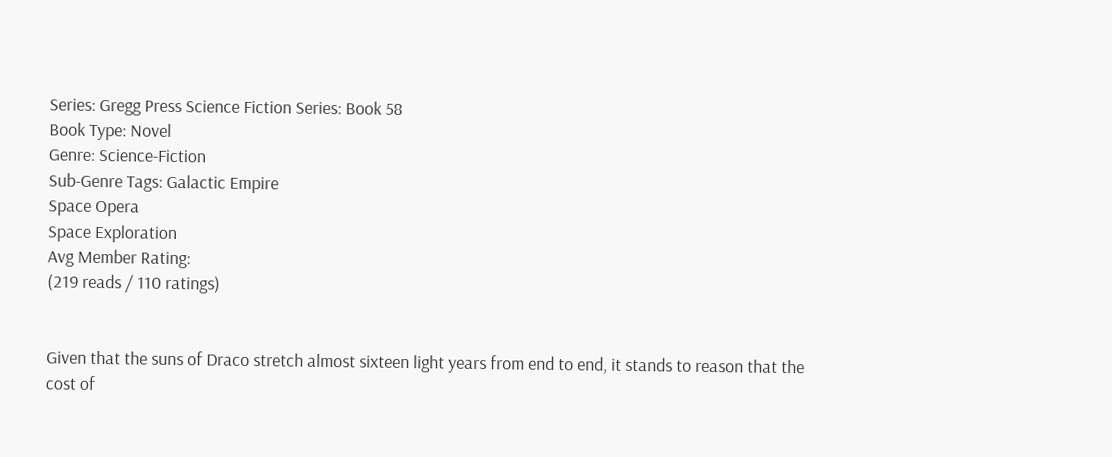Series: Gregg Press Science Fiction Series: Book 58
Book Type: Novel
Genre: Science-Fiction
Sub-Genre Tags: Galactic Empire
Space Opera
Space Exploration
Avg Member Rating:
(219 reads / 110 ratings)


Given that the suns of Draco stretch almost sixteen light years from end to end, it stands to reason that the cost of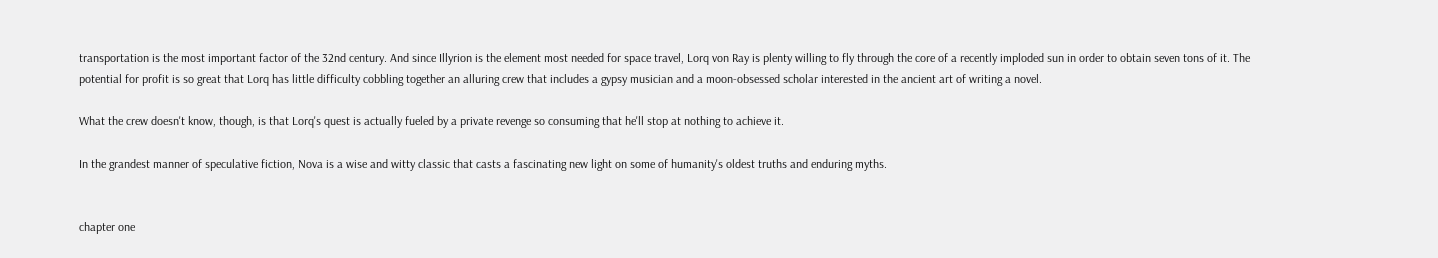transportation is the most important factor of the 32nd century. And since Illyrion is the element most needed for space travel, Lorq von Ray is plenty willing to fly through the core of a recently imploded sun in order to obtain seven tons of it. The potential for profit is so great that Lorq has little difficulty cobbling together an alluring crew that includes a gypsy musician and a moon-obsessed scholar interested in the ancient art of writing a novel.

What the crew doesn't know, though, is that Lorq's quest is actually fueled by a private revenge so consuming that he'll stop at nothing to achieve it.

In the grandest manner of speculative fiction, Nova is a wise and witty classic that casts a fascinating new light on some of humanity's oldest truths and enduring myths.


chapter one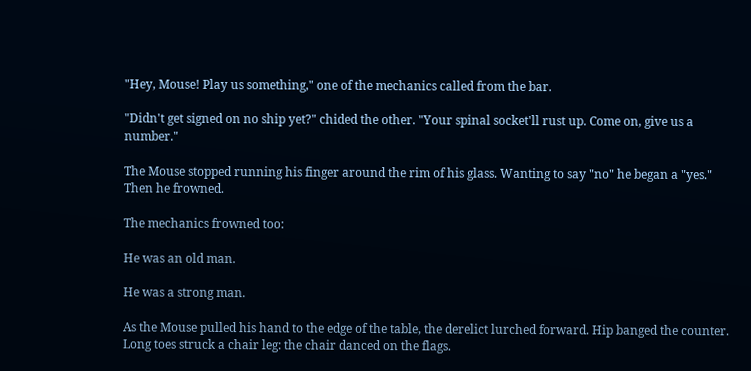"Hey, Mouse! Play us something," one of the mechanics called from the bar.

"Didn't get signed on no ship yet?" chided the other. "Your spinal socket'll rust up. Come on, give us a number."

The Mouse stopped running his finger around the rim of his glass. Wanting to say "no" he began a "yes." Then he frowned.

The mechanics frowned too:

He was an old man.

He was a strong man.

As the Mouse pulled his hand to the edge of the table, the derelict lurched forward. Hip banged the counter. Long toes struck a chair leg: the chair danced on the flags.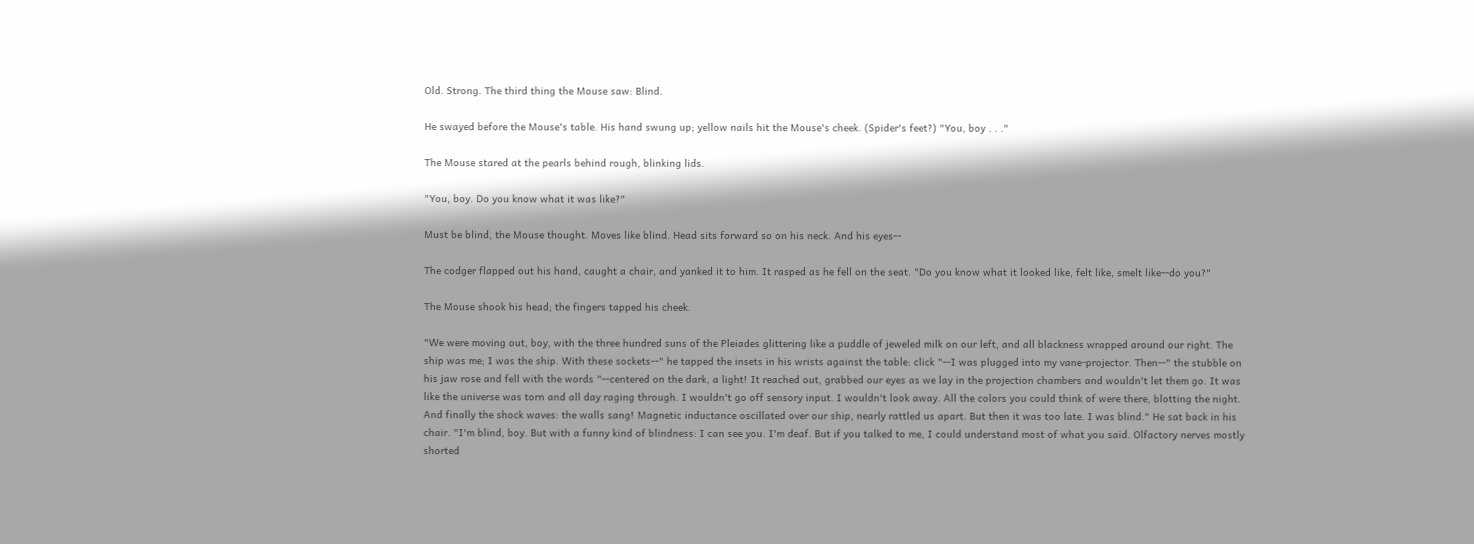Old. Strong. The third thing the Mouse saw: Blind.

He swayed before the Mouse's table. His hand swung up; yellow nails hit the Mouse's cheek. (Spider's feet?) "You, boy . . ."

The Mouse stared at the pearls behind rough, blinking lids.

"You, boy. Do you know what it was like?"

Must be blind, the Mouse thought. Moves like blind. Head sits forward so on his neck. And his eyes--

The codger flapped out his hand, caught a chair, and yanked it to him. It rasped as he fell on the seat. "Do you know what it looked like, felt like, smelt like--do you?"

The Mouse shook his head; the fingers tapped his cheek.

"We were moving out, boy, with the three hundred suns of the Pleiades glittering like a puddle of jeweled milk on our left, and all blackness wrapped around our right. The ship was me; I was the ship. With these sockets--" he tapped the insets in his wrists against the table: click "--I was plugged into my vane-projector. Then--" the stubble on his jaw rose and fell with the words "--centered on the dark, a light! It reached out, grabbed our eyes as we lay in the projection chambers and wouldn't let them go. It was like the universe was torn and all day raging through. I wouldn't go off sensory input. I wouldn't look away. All the colors you could think of were there, blotting the night. And finally the shock waves: the walls sang! Magnetic inductance oscillated over our ship, nearly rattled us apart. But then it was too late. I was blind." He sat back in his chair. "I'm blind, boy. But with a funny kind of blindness: I can see you. I'm deaf. But if you talked to me, I could understand most of what you said. Olfactory nerves mostly shorted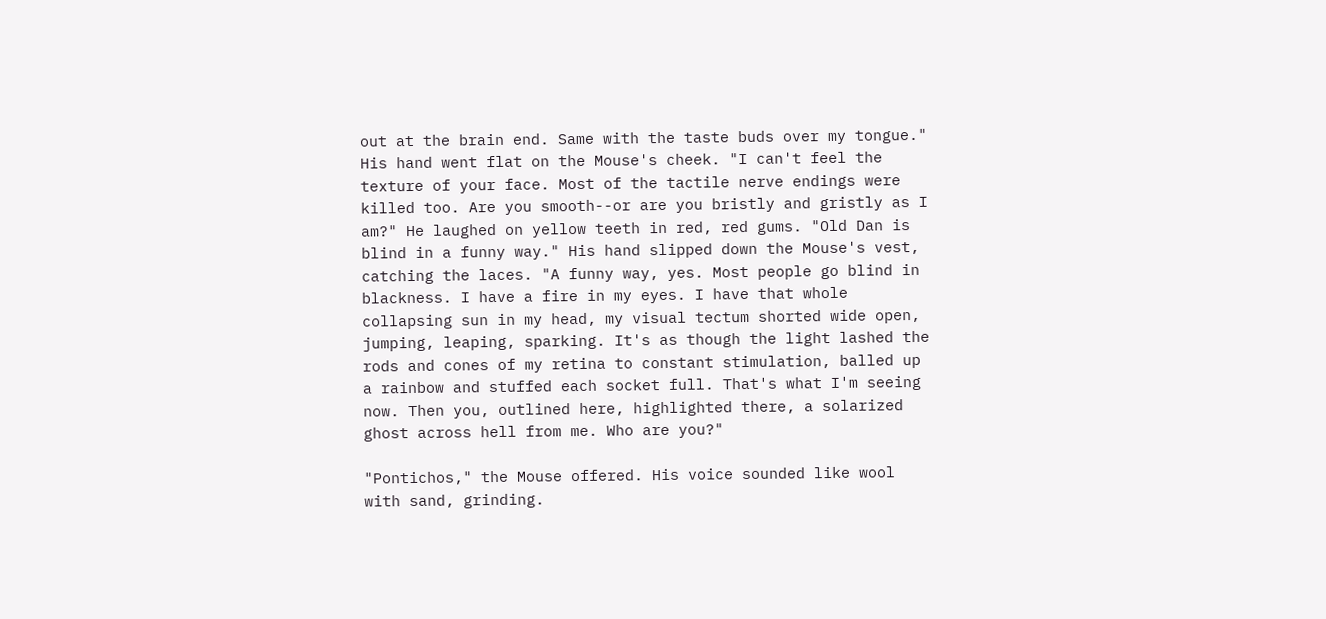out at the brain end. Same with the taste buds over my tongue." His hand went flat on the Mouse's cheek. "I can't feel the texture of your face. Most of the tactile nerve endings were killed too. Are you smooth--or are you bristly and gristly as I am?" He laughed on yellow teeth in red, red gums. "Old Dan is blind in a funny way." His hand slipped down the Mouse's vest, catching the laces. "A funny way, yes. Most people go blind in blackness. I have a fire in my eyes. I have that whole collapsing sun in my head, my visual tectum shorted wide open, jumping, leaping, sparking. It's as though the light lashed the rods and cones of my retina to constant stimulation, balled up a rainbow and stuffed each socket full. That's what I'm seeing now. Then you, outlined here, highlighted there, a solarized ghost across hell from me. Who are you?"

"Pontichos," the Mouse offered. His voice sounded like wool with sand, grinding.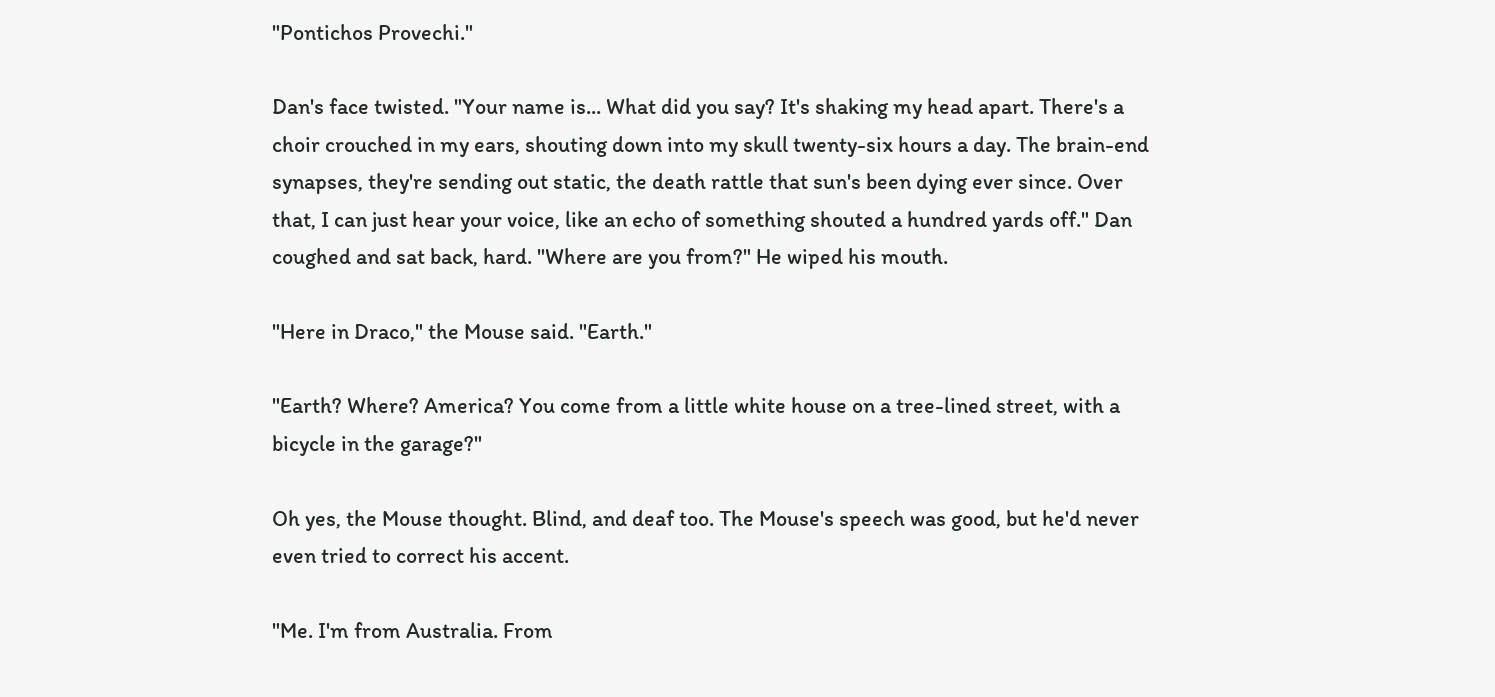"Pontichos Provechi."

Dan's face twisted. "Your name is... What did you say? It's shaking my head apart. There's a choir crouched in my ears, shouting down into my skull twenty-six hours a day. The brain-end synapses, they're sending out static, the death rattle that sun's been dying ever since. Over that, I can just hear your voice, like an echo of something shouted a hundred yards off." Dan coughed and sat back, hard. "Where are you from?" He wiped his mouth.

"Here in Draco," the Mouse said. "Earth."

"Earth? Where? America? You come from a little white house on a tree-lined street, with a bicycle in the garage?"

Oh yes, the Mouse thought. Blind, and deaf too. The Mouse's speech was good, but he'd never even tried to correct his accent.

"Me. I'm from Australia. From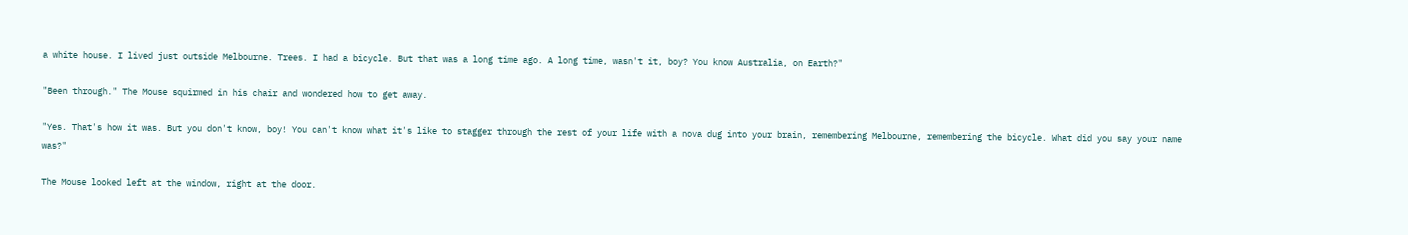a white house. I lived just outside Melbourne. Trees. I had a bicycle. But that was a long time ago. A long time, wasn't it, boy? You know Australia, on Earth?"

"Been through." The Mouse squirmed in his chair and wondered how to get away.

"Yes. That's how it was. But you don't know, boy! You can't know what it's like to stagger through the rest of your life with a nova dug into your brain, remembering Melbourne, remembering the bicycle. What did you say your name was?"

The Mouse looked left at the window, right at the door.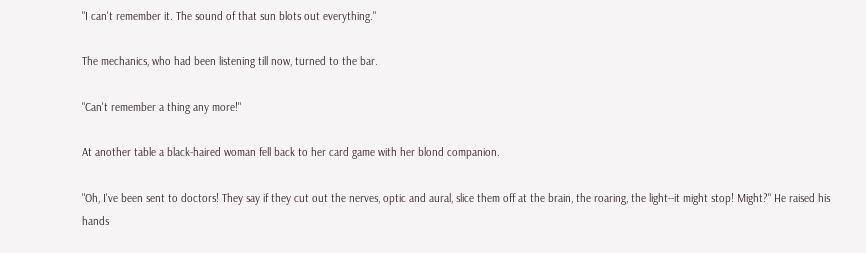"I can't remember it. The sound of that sun blots out everything."

The mechanics, who had been listening till now, turned to the bar.

"Can't remember a thing any more!"

At another table a black-haired woman fell back to her card game with her blond companion.

"Oh, I've been sent to doctors! They say if they cut out the nerves, optic and aural, slice them off at the brain, the roaring, the light--it might stop! Might?" He raised his hands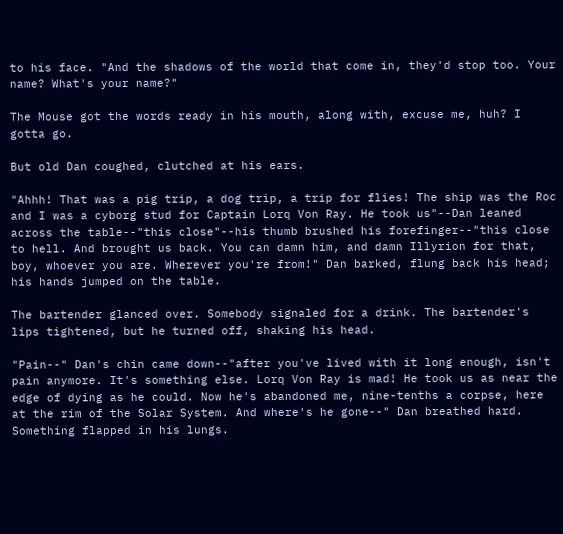to his face. "And the shadows of the world that come in, they'd stop too. Your name? What's your name?"

The Mouse got the words ready in his mouth, along with, excuse me, huh? I gotta go.

But old Dan coughed, clutched at his ears.

"Ahhh! That was a pig trip, a dog trip, a trip for flies! The ship was the Roc and I was a cyborg stud for Captain Lorq Von Ray. He took us"--Dan leaned across the table--"this close"--his thumb brushed his forefinger--"this close to hell. And brought us back. You can damn him, and damn Illyrion for that, boy, whoever you are. Wherever you're from!" Dan barked, flung back his head; his hands jumped on the table.

The bartender glanced over. Somebody signaled for a drink. The bartender's lips tightened, but he turned off, shaking his head.

"Pain--" Dan's chin came down--"after you've lived with it long enough, isn't pain anymore. It's something else. Lorq Von Ray is mad! He took us as near the edge of dying as he could. Now he's abandoned me, nine-tenths a corpse, here at the rim of the Solar System. And where's he gone--" Dan breathed hard. Something flapped in his lungs.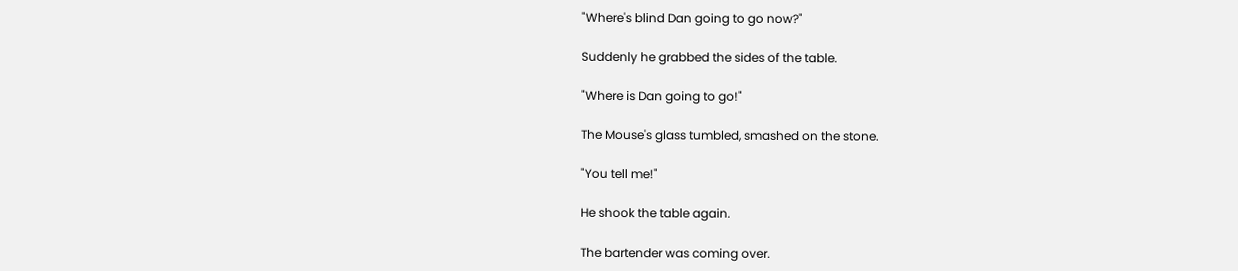"Where's blind Dan going to go now?"

Suddenly he grabbed the sides of the table.

"Where is Dan going to go!"

The Mouse's glass tumbled, smashed on the stone.

"You tell me!"

He shook the table again.

The bartender was coming over.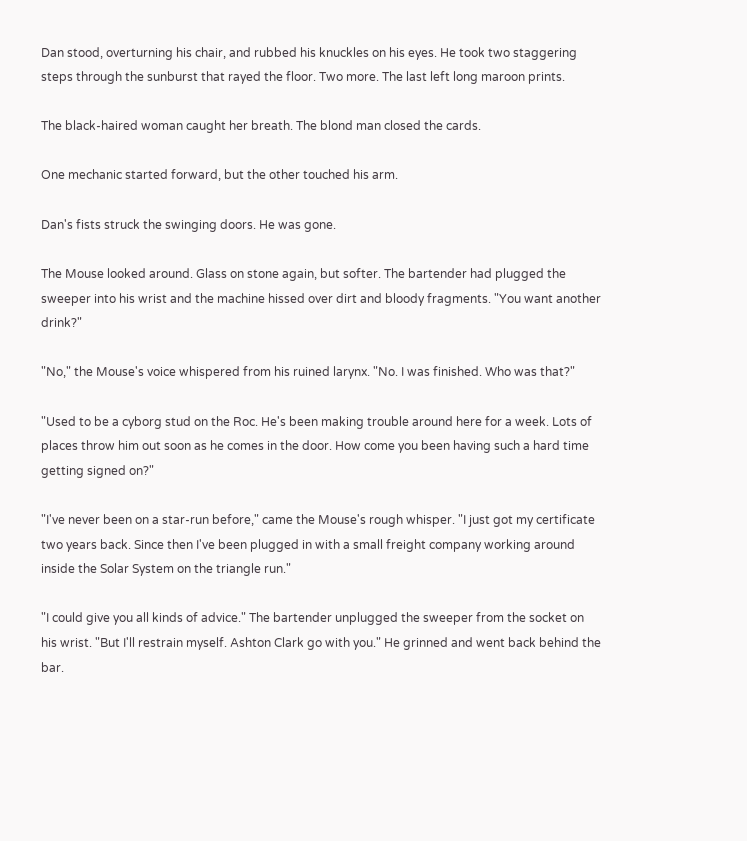Dan stood, overturning his chair, and rubbed his knuckles on his eyes. He took two staggering steps through the sunburst that rayed the floor. Two more. The last left long maroon prints.

The black-haired woman caught her breath. The blond man closed the cards.

One mechanic started forward, but the other touched his arm.

Dan's fists struck the swinging doors. He was gone.

The Mouse looked around. Glass on stone again, but softer. The bartender had plugged the sweeper into his wrist and the machine hissed over dirt and bloody fragments. "You want another drink?"

"No," the Mouse's voice whispered from his ruined larynx. "No. I was finished. Who was that?"

"Used to be a cyborg stud on the Roc. He's been making trouble around here for a week. Lots of places throw him out soon as he comes in the door. How come you been having such a hard time getting signed on?"

"I've never been on a star-run before," came the Mouse's rough whisper. "I just got my certificate two years back. Since then I've been plugged in with a small freight company working around inside the Solar System on the triangle run."

"I could give you all kinds of advice." The bartender unplugged the sweeper from the socket on his wrist. "But I'll restrain myself. Ashton Clark go with you." He grinned and went back behind the bar.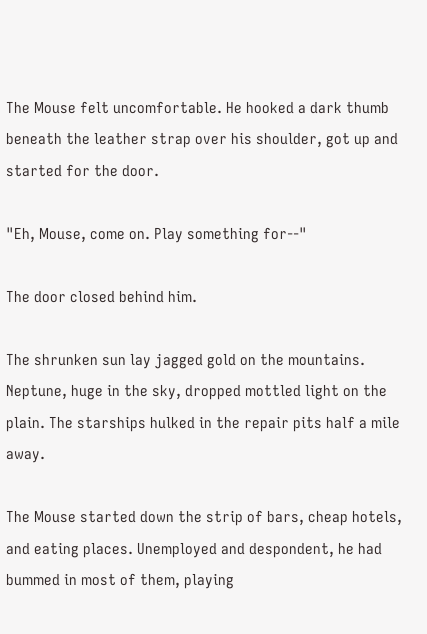The Mouse felt uncomfortable. He hooked a dark thumb beneath the leather strap over his shoulder, got up and started for the door.

"Eh, Mouse, come on. Play something for--"

The door closed behind him.

The shrunken sun lay jagged gold on the mountains. Neptune, huge in the sky, dropped mottled light on the plain. The starships hulked in the repair pits half a mile away.

The Mouse started down the strip of bars, cheap hotels, and eating places. Unemployed and despondent, he had bummed in most of them, playing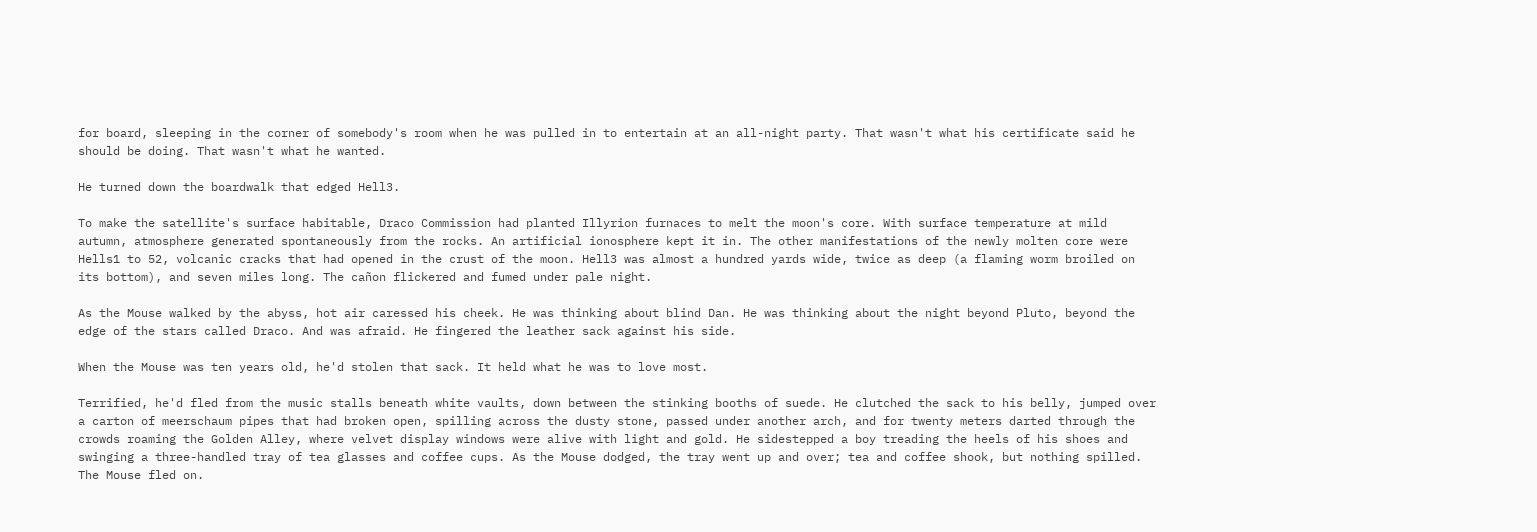for board, sleeping in the corner of somebody's room when he was pulled in to entertain at an all-night party. That wasn't what his certificate said he should be doing. That wasn't what he wanted.

He turned down the boardwalk that edged Hell3.

To make the satellite's surface habitable, Draco Commission had planted Illyrion furnaces to melt the moon's core. With surface temperature at mild autumn, atmosphere generated spontaneously from the rocks. An artificial ionosphere kept it in. The other manifestations of the newly molten core were Hells1 to 52, volcanic cracks that had opened in the crust of the moon. Hell3 was almost a hundred yards wide, twice as deep (a flaming worm broiled on its bottom), and seven miles long. The cañon flickered and fumed under pale night.

As the Mouse walked by the abyss, hot air caressed his cheek. He was thinking about blind Dan. He was thinking about the night beyond Pluto, beyond the edge of the stars called Draco. And was afraid. He fingered the leather sack against his side.

When the Mouse was ten years old, he'd stolen that sack. It held what he was to love most.

Terrified, he'd fled from the music stalls beneath white vaults, down between the stinking booths of suede. He clutched the sack to his belly, jumped over a carton of meerschaum pipes that had broken open, spilling across the dusty stone, passed under another arch, and for twenty meters darted through the crowds roaming the Golden Alley, where velvet display windows were alive with light and gold. He sidestepped a boy treading the heels of his shoes and swinging a three-handled tray of tea glasses and coffee cups. As the Mouse dodged, the tray went up and over; tea and coffee shook, but nothing spilled. The Mouse fled on.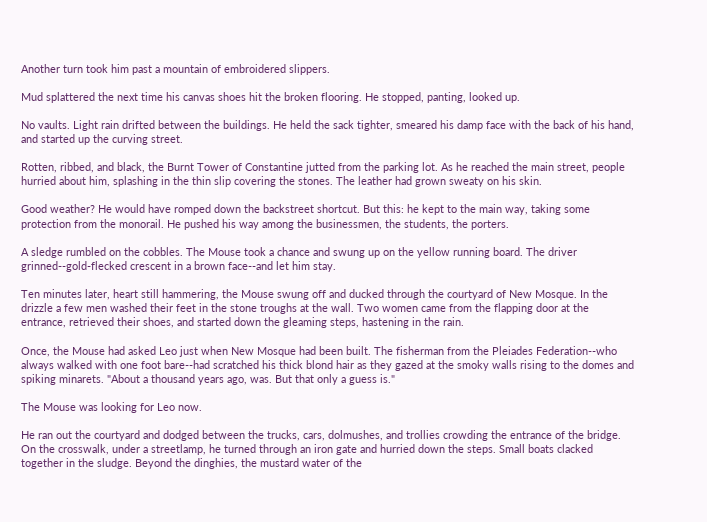Another turn took him past a mountain of embroidered slippers.

Mud splattered the next time his canvas shoes hit the broken flooring. He stopped, panting, looked up.

No vaults. Light rain drifted between the buildings. He held the sack tighter, smeared his damp face with the back of his hand, and started up the curving street.

Rotten, ribbed, and black, the Burnt Tower of Constantine jutted from the parking lot. As he reached the main street, people hurried about him, splashing in the thin slip covering the stones. The leather had grown sweaty on his skin.

Good weather? He would have romped down the backstreet shortcut. But this: he kept to the main way, taking some protection from the monorail. He pushed his way among the businessmen, the students, the porters.

A sledge rumbled on the cobbles. The Mouse took a chance and swung up on the yellow running board. The driver grinned--gold-flecked crescent in a brown face--and let him stay.

Ten minutes later, heart still hammering, the Mouse swung off and ducked through the courtyard of New Mosque. In the drizzle a few men washed their feet in the stone troughs at the wall. Two women came from the flapping door at the entrance, retrieved their shoes, and started down the gleaming steps, hastening in the rain.

Once, the Mouse had asked Leo just when New Mosque had been built. The fisherman from the Pleiades Federation--who always walked with one foot bare--had scratched his thick blond hair as they gazed at the smoky walls rising to the domes and spiking minarets. "About a thousand years ago, was. But that only a guess is."

The Mouse was looking for Leo now.

He ran out the courtyard and dodged between the trucks, cars, dolmushes, and trollies crowding the entrance of the bridge. On the crosswalk, under a streetlamp, he turned through an iron gate and hurried down the steps. Small boats clacked together in the sludge. Beyond the dinghies, the mustard water of the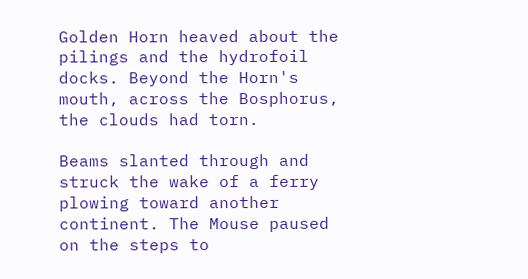Golden Horn heaved about the pilings and the hydrofoil docks. Beyond the Horn's mouth, across the Bosphorus, the clouds had torn.

Beams slanted through and struck the wake of a ferry plowing toward another continent. The Mouse paused on the steps to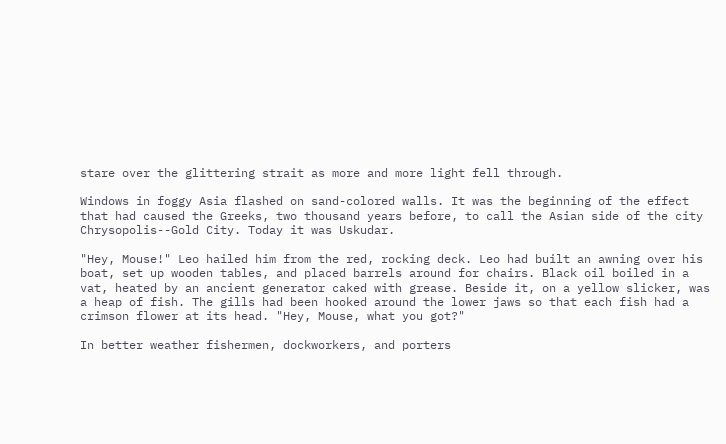stare over the glittering strait as more and more light fell through.

Windows in foggy Asia flashed on sand-colored walls. It was the beginning of the effect that had caused the Greeks, two thousand years before, to call the Asian side of the city Chrysopolis--Gold City. Today it was Uskudar.

"Hey, Mouse!" Leo hailed him from the red, rocking deck. Leo had built an awning over his boat, set up wooden tables, and placed barrels around for chairs. Black oil boiled in a vat, heated by an ancient generator caked with grease. Beside it, on a yellow slicker, was a heap of fish. The gills had been hooked around the lower jaws so that each fish had a crimson flower at its head. "Hey, Mouse, what you got?"

In better weather fishermen, dockworkers, and porters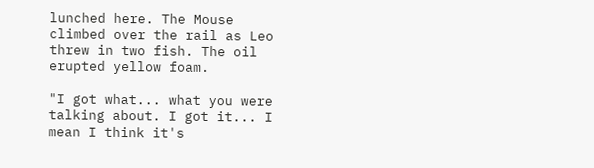lunched here. The Mouse climbed over the rail as Leo threw in two fish. The oil erupted yellow foam.

"I got what... what you were talking about. I got it... I mean I think it's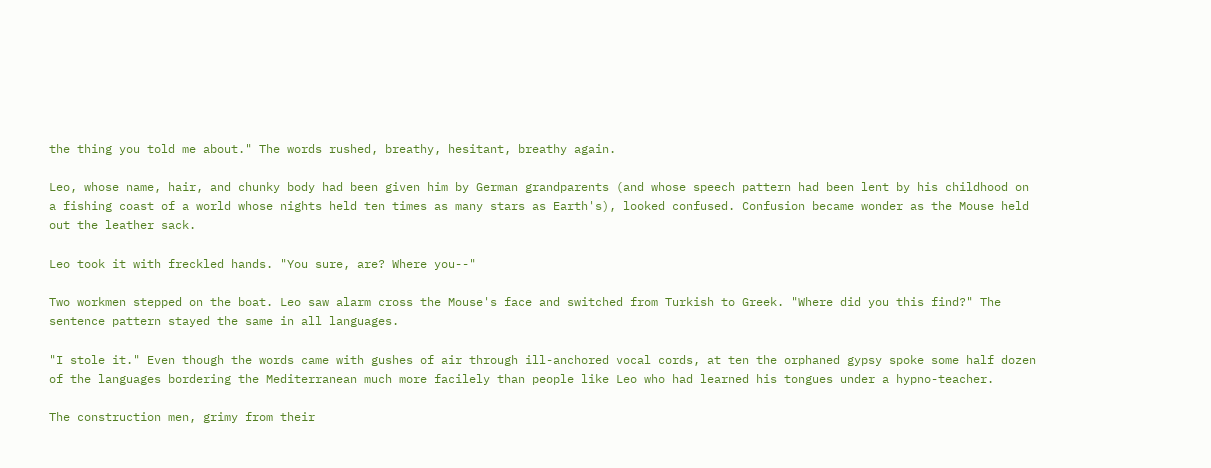the thing you told me about." The words rushed, breathy, hesitant, breathy again.

Leo, whose name, hair, and chunky body had been given him by German grandparents (and whose speech pattern had been lent by his childhood on a fishing coast of a world whose nights held ten times as many stars as Earth's), looked confused. Confusion became wonder as the Mouse held out the leather sack.

Leo took it with freckled hands. "You sure, are? Where you--"

Two workmen stepped on the boat. Leo saw alarm cross the Mouse's face and switched from Turkish to Greek. "Where did you this find?" The sentence pattern stayed the same in all languages.

"I stole it." Even though the words came with gushes of air through ill-anchored vocal cords, at ten the orphaned gypsy spoke some half dozen of the languages bordering the Mediterranean much more facilely than people like Leo who had learned his tongues under a hypno-teacher.

The construction men, grimy from their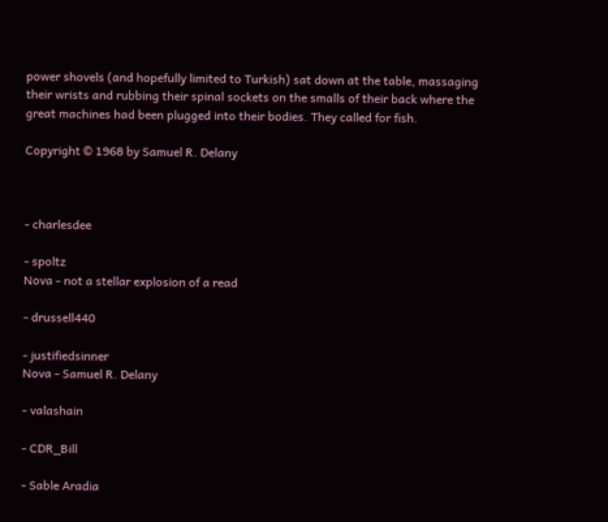power shovels (and hopefully limited to Turkish) sat down at the table, massaging their wrists and rubbing their spinal sockets on the smalls of their back where the great machines had been plugged into their bodies. They called for fish.

Copyright © 1968 by Samuel R. Delany



- charlesdee

- spoltz
Nova - not a stellar explosion of a read

- drussell440

- justifiedsinner
Nova - Samuel R. Delany

- valashain

- CDR_Bill

- Sable Aradia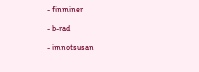- finminer

- b-rad

- imnotsusan